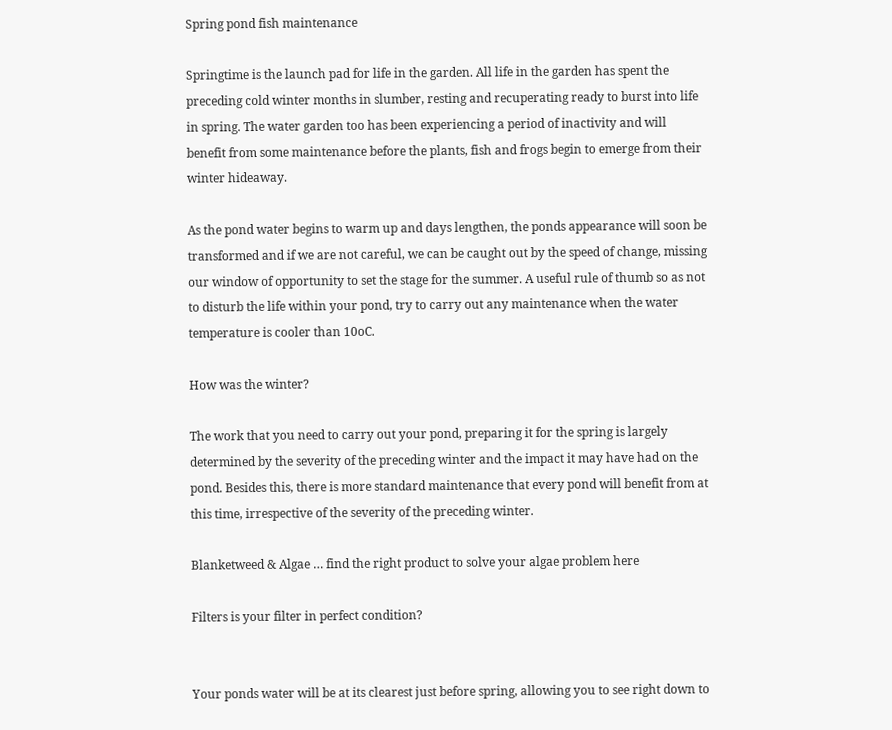Spring pond fish maintenance

Springtime is the launch pad for life in the garden. All life in the garden has spent the preceding cold winter months in slumber, resting and recuperating ready to burst into life in spring. The water garden too has been experiencing a period of inactivity and will benefit from some maintenance before the plants, fish and frogs begin to emerge from their winter hideaway.

As the pond water begins to warm up and days lengthen, the ponds appearance will soon be transformed and if we are not careful, we can be caught out by the speed of change, missing our window of opportunity to set the stage for the summer. A useful rule of thumb so as not to disturb the life within your pond, try to carry out any maintenance when the water temperature is cooler than 10oC.

How was the winter?

The work that you need to carry out your pond, preparing it for the spring is largely determined by the severity of the preceding winter and the impact it may have had on the pond. Besides this, there is more standard maintenance that every pond will benefit from at this time, irrespective of the severity of the preceding winter.

Blanketweed & Algae … find the right product to solve your algae problem here

Filters is your filter in perfect condition?


Your ponds water will be at its clearest just before spring, allowing you to see right down to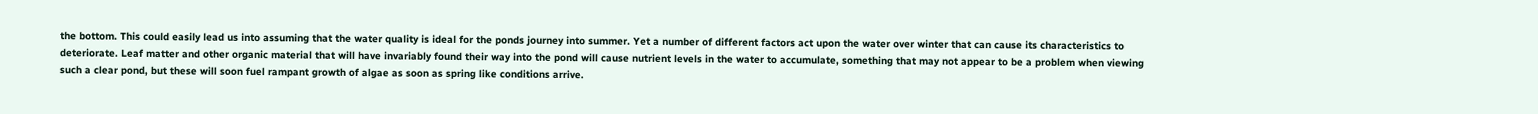the bottom. This could easily lead us into assuming that the water quality is ideal for the ponds journey into summer. Yet a number of different factors act upon the water over winter that can cause its characteristics to deteriorate. Leaf matter and other organic material that will have invariably found their way into the pond will cause nutrient levels in the water to accumulate, something that may not appear to be a problem when viewing such a clear pond, but these will soon fuel rampant growth of algae as soon as spring like conditions arrive.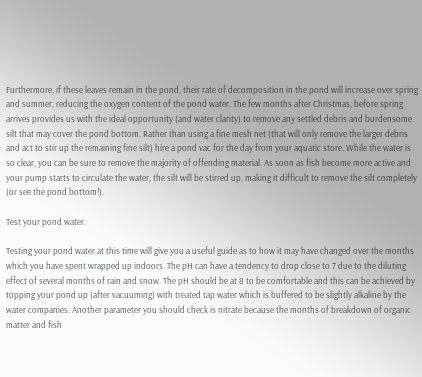Furthermore, if these leaves remain in the pond, their rate of decomposition in the pond will increase over spring and summer, reducing the oxygen content of the pond water. The few months after Christmas, before spring arrives provides us with the ideal opportunity (and water clarity) to remove any settled debris and burdensome silt that may cover the pond bottom. Rather than using a fine mesh net (that will only remove the larger debris and act to stir up the remaining fine silt) hire a pond vac for the day from your aquatic store. While the water is so clear, you can be sure to remove the majority of offending material. As soon as fish become more active and your pump starts to circulate the water, the silt will be stirred up, making it difficult to remove the silt completely (or see the pond bottom!).

Test your pond water.

Testing your pond water at this time will give you a useful guide as to how it may have changed over the months which you have spent wrapped up indoors. The pH can have a tendency to drop close to 7 due to the diluting effect of several months of rain and snow. The pH should be at 8 to be comfortable and this can be achieved by topping your pond up (after vacuuming) with treated tap water which is buffered to be slightly alkaline by the water companies. Another parameter you should check is nitrate because the months of breakdown of organic matter and fish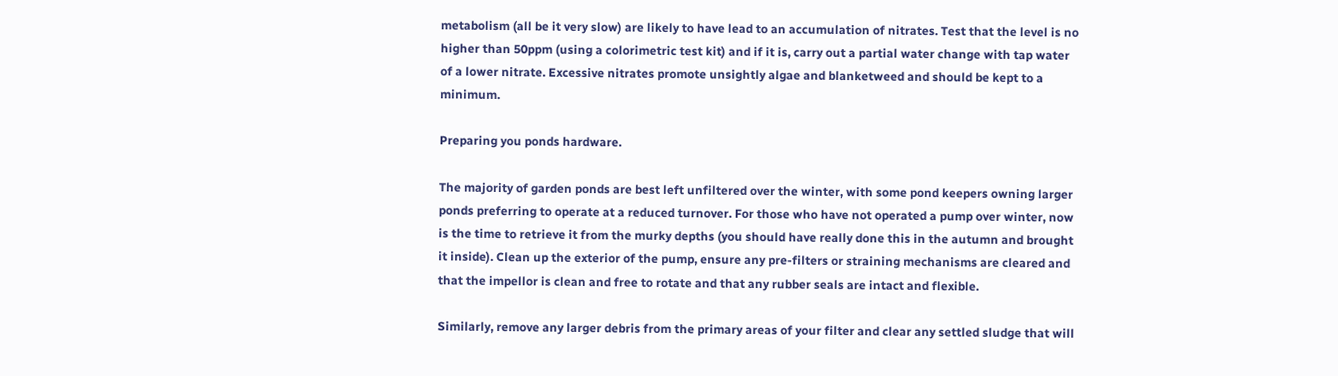metabolism (all be it very slow) are likely to have lead to an accumulation of nitrates. Test that the level is no higher than 50ppm (using a colorimetric test kit) and if it is, carry out a partial water change with tap water of a lower nitrate. Excessive nitrates promote unsightly algae and blanketweed and should be kept to a minimum.

Preparing you ponds hardware.

The majority of garden ponds are best left unfiltered over the winter, with some pond keepers owning larger ponds preferring to operate at a reduced turnover. For those who have not operated a pump over winter, now is the time to retrieve it from the murky depths (you should have really done this in the autumn and brought it inside). Clean up the exterior of the pump, ensure any pre-filters or straining mechanisms are cleared and that the impellor is clean and free to rotate and that any rubber seals are intact and flexible.

Similarly, remove any larger debris from the primary areas of your filter and clear any settled sludge that will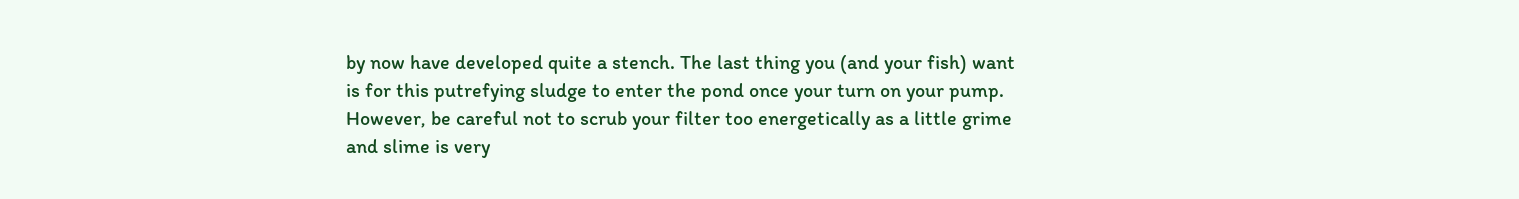by now have developed quite a stench. The last thing you (and your fish) want is for this putrefying sludge to enter the pond once your turn on your pump. However, be careful not to scrub your filter too energetically as a little grime and slime is very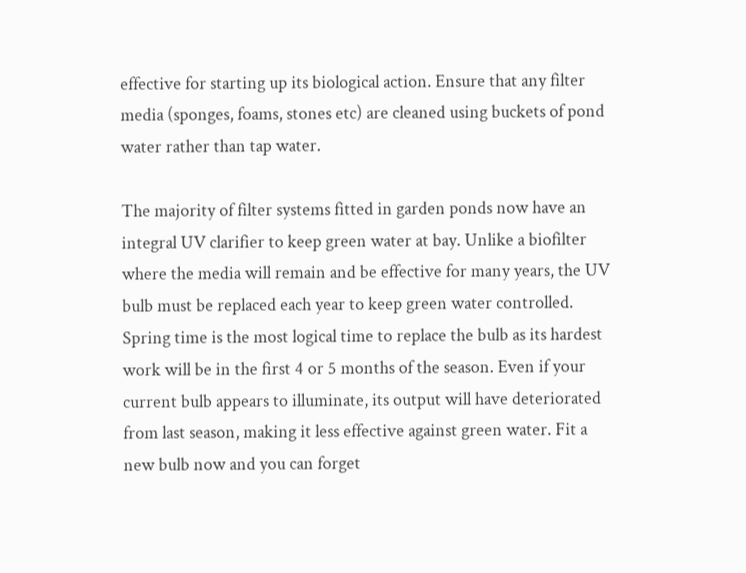effective for starting up its biological action. Ensure that any filter media (sponges, foams, stones etc) are cleaned using buckets of pond water rather than tap water.

The majority of filter systems fitted in garden ponds now have an integral UV clarifier to keep green water at bay. Unlike a biofilter where the media will remain and be effective for many years, the UV bulb must be replaced each year to keep green water controlled. Spring time is the most logical time to replace the bulb as its hardest work will be in the first 4 or 5 months of the season. Even if your current bulb appears to illuminate, its output will have deteriorated from last season, making it less effective against green water. Fit a new bulb now and you can forget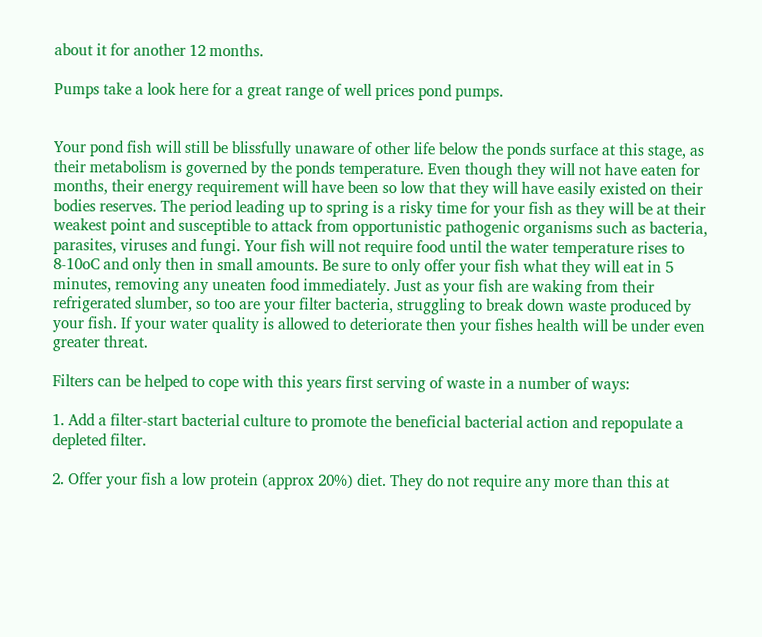about it for another 12 months.

Pumps take a look here for a great range of well prices pond pumps.


Your pond fish will still be blissfully unaware of other life below the ponds surface at this stage, as their metabolism is governed by the ponds temperature. Even though they will not have eaten for months, their energy requirement will have been so low that they will have easily existed on their bodies reserves. The period leading up to spring is a risky time for your fish as they will be at their weakest point and susceptible to attack from opportunistic pathogenic organisms such as bacteria, parasites, viruses and fungi. Your fish will not require food until the water temperature rises to 8-10oC and only then in small amounts. Be sure to only offer your fish what they will eat in 5 minutes, removing any uneaten food immediately. Just as your fish are waking from their refrigerated slumber, so too are your filter bacteria, struggling to break down waste produced by your fish. If your water quality is allowed to deteriorate then your fishes health will be under even greater threat.

Filters can be helped to cope with this years first serving of waste in a number of ways:

1. Add a filter-start bacterial culture to promote the beneficial bacterial action and repopulate a depleted filter.

2. Offer your fish a low protein (approx 20%) diet. They do not require any more than this at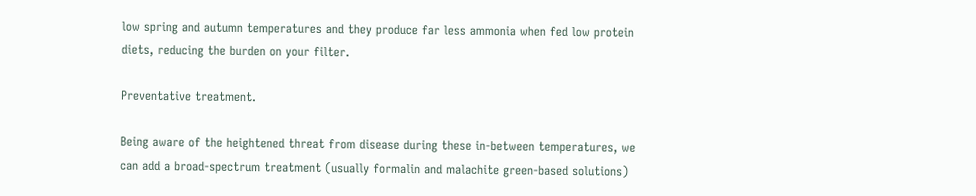low spring and autumn temperatures and they produce far less ammonia when fed low protein diets, reducing the burden on your filter.

Preventative treatment.

Being aware of the heightened threat from disease during these in-between temperatures, we can add a broad-spectrum treatment (usually formalin and malachite green-based solutions)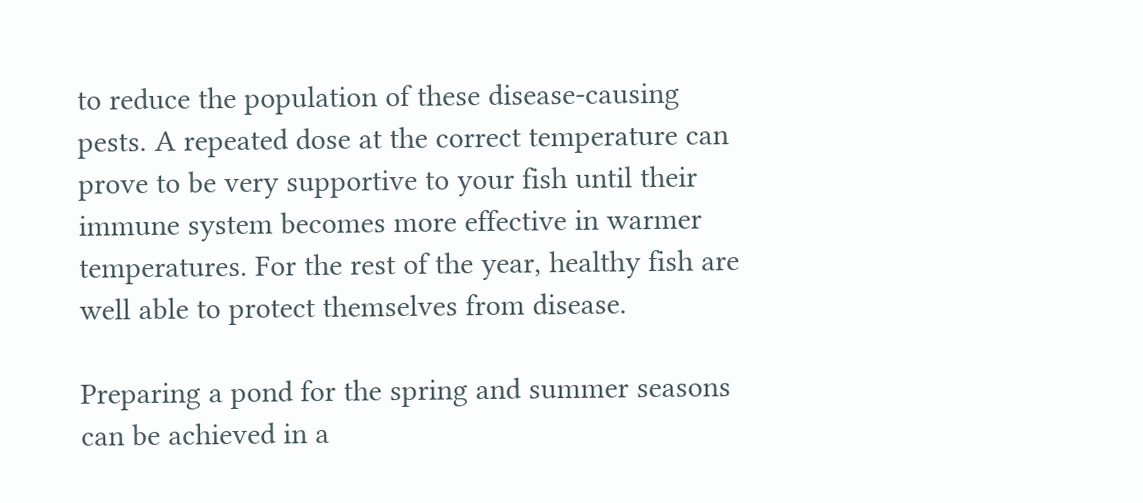to reduce the population of these disease-causing pests. A repeated dose at the correct temperature can prove to be very supportive to your fish until their immune system becomes more effective in warmer temperatures. For the rest of the year, healthy fish are well able to protect themselves from disease.

Preparing a pond for the spring and summer seasons can be achieved in a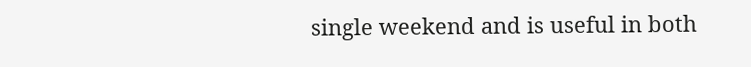single weekend and is useful in both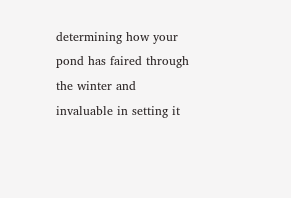determining how your pond has faired through the winter and invaluable in setting it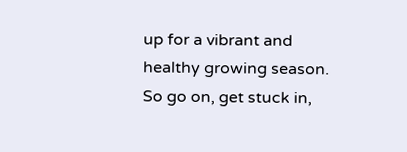up for a vibrant and healthy growing season. So go on, get stuck in,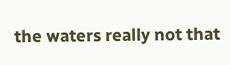the waters really not that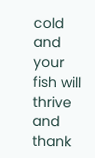cold and your fish will thrive and thank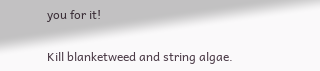you for it!

Kill blanketweed and string algae.